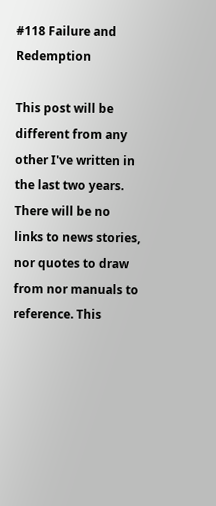#118 Failure and Redemption

This post will be different from any other I've written in the last two years. There will be no links to news stories, nor quotes to draw from nor manuals to reference. This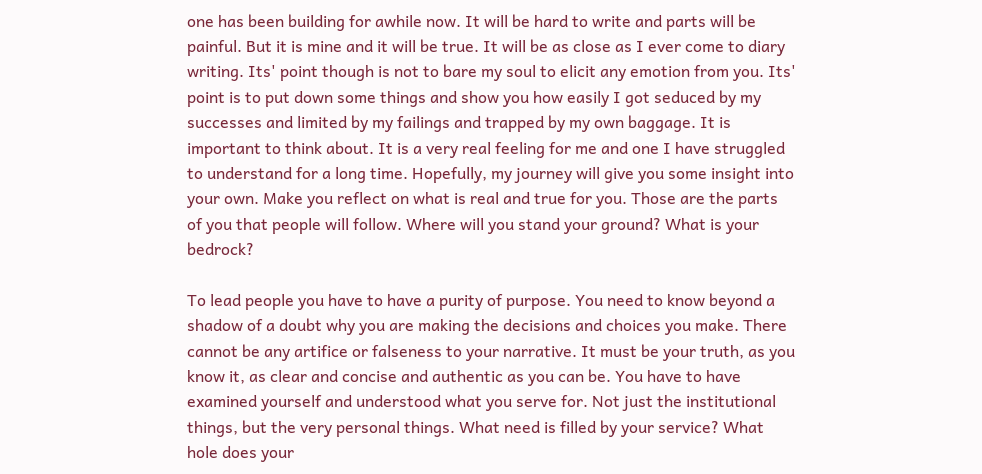one has been building for awhile now. It will be hard to write and parts will be painful. But it is mine and it will be true. It will be as close as I ever come to diary writing. Its' point though is not to bare my soul to elicit any emotion from you. Its' point is to put down some things and show you how easily I got seduced by my successes and limited by my failings and trapped by my own baggage. It is important to think about. It is a very real feeling for me and one I have struggled to understand for a long time. Hopefully, my journey will give you some insight into your own. Make you reflect on what is real and true for you. Those are the parts of you that people will follow. Where will you stand your ground? What is your bedrock?

To lead people you have to have a purity of purpose. You need to know beyond a shadow of a doubt why you are making the decisions and choices you make. There cannot be any artifice or falseness to your narrative. It must be your truth, as you know it, as clear and concise and authentic as you can be. You have to have examined yourself and understood what you serve for. Not just the institutional things, but the very personal things. What need is filled by your service? What hole does your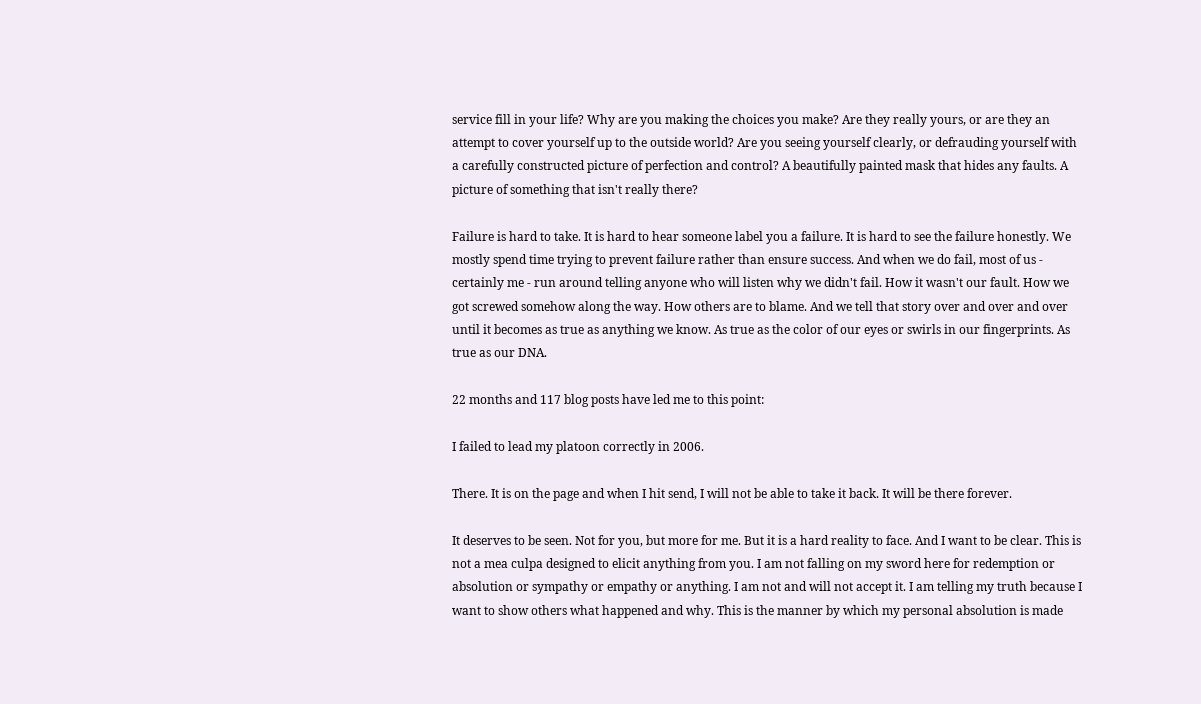service fill in your life? Why are you making the choices you make? Are they really yours, or are they an attempt to cover yourself up to the outside world? Are you seeing yourself clearly, or defrauding yourself with a carefully constructed picture of perfection and control? A beautifully painted mask that hides any faults. A picture of something that isn't really there?

Failure is hard to take. It is hard to hear someone label you a failure. It is hard to see the failure honestly. We mostly spend time trying to prevent failure rather than ensure success. And when we do fail, most of us - certainly me - run around telling anyone who will listen why we didn't fail. How it wasn't our fault. How we got screwed somehow along the way. How others are to blame. And we tell that story over and over and over until it becomes as true as anything we know. As true as the color of our eyes or swirls in our fingerprints. As true as our DNA.

22 months and 117 blog posts have led me to this point:

I failed to lead my platoon correctly in 2006.

There. It is on the page and when I hit send, I will not be able to take it back. It will be there forever.

It deserves to be seen. Not for you, but more for me. But it is a hard reality to face. And I want to be clear. This is not a mea culpa designed to elicit anything from you. I am not falling on my sword here for redemption or absolution or sympathy or empathy or anything. I am not and will not accept it. I am telling my truth because I want to show others what happened and why. This is the manner by which my personal absolution is made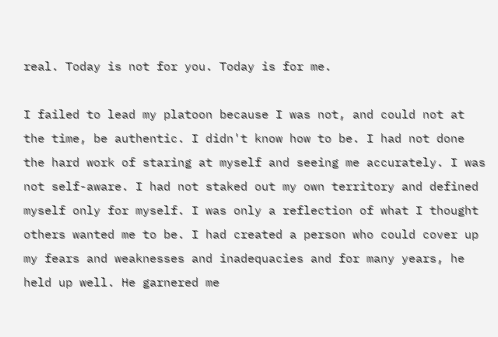real. Today is not for you. Today is for me.

I failed to lead my platoon because I was not, and could not at the time, be authentic. I didn't know how to be. I had not done the hard work of staring at myself and seeing me accurately. I was not self-aware. I had not staked out my own territory and defined myself only for myself. I was only a reflection of what I thought others wanted me to be. I had created a person who could cover up my fears and weaknesses and inadequacies and for many years, he held up well. He garnered me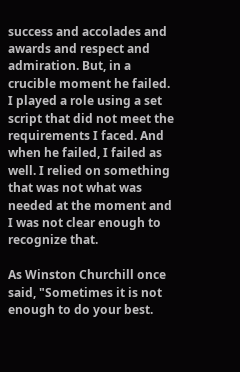success and accolades and awards and respect and admiration. But, in a crucible moment he failed. I played a role using a set script that did not meet the requirements I faced. And when he failed, I failed as well. I relied on something that was not what was needed at the moment and I was not clear enough to recognize that.

As Winston Churchill once said, "Sometimes it is not enough to do your best.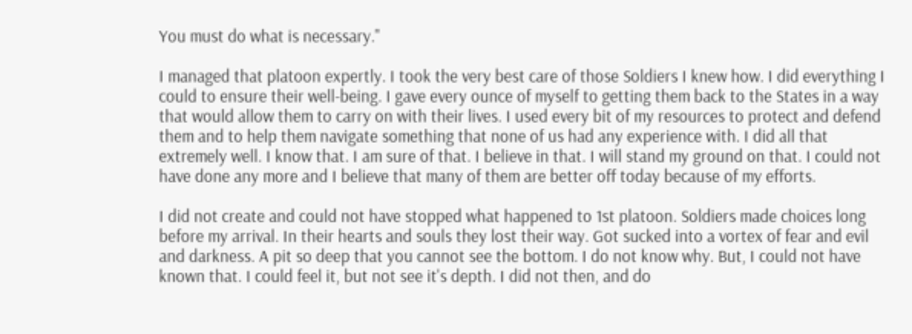You must do what is necessary."

I managed that platoon expertly. I took the very best care of those Soldiers I knew how. I did everything I could to ensure their well-being. I gave every ounce of myself to getting them back to the States in a way that would allow them to carry on with their lives. I used every bit of my resources to protect and defend them and to help them navigate something that none of us had any experience with. I did all that extremely well. I know that. I am sure of that. I believe in that. I will stand my ground on that. I could not have done any more and I believe that many of them are better off today because of my efforts.

I did not create and could not have stopped what happened to 1st platoon. Soldiers made choices long before my arrival. In their hearts and souls they lost their way. Got sucked into a vortex of fear and evil and darkness. A pit so deep that you cannot see the bottom. I do not know why. But, I could not have known that. I could feel it, but not see it's depth. I did not then, and do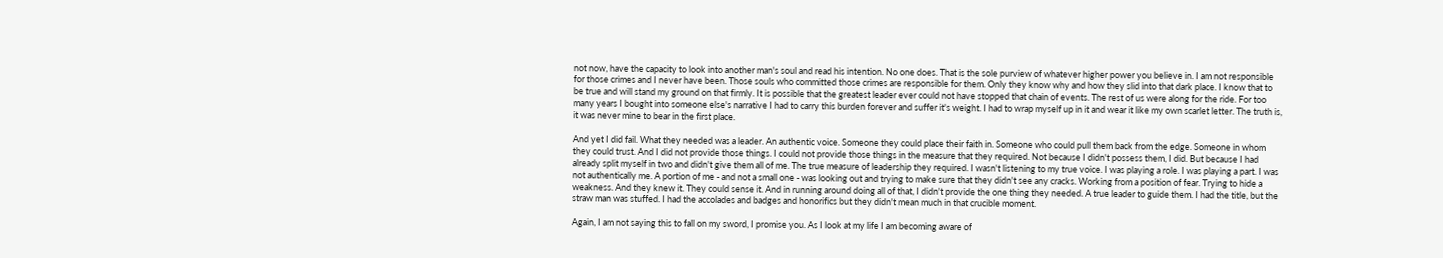not now, have the capacity to look into another man's soul and read his intention. No one does. That is the sole purview of whatever higher power you believe in. I am not responsible for those crimes and I never have been. Those souls who committed those crimes are responsible for them. Only they know why and how they slid into that dark place. I know that to be true and will stand my ground on that firmly. It is possible that the greatest leader ever could not have stopped that chain of events. The rest of us were along for the ride. For too many years I bought into someone else's narrative I had to carry this burden forever and suffer it's weight. I had to wrap myself up in it and wear it like my own scarlet letter. The truth is, it was never mine to bear in the first place.

And yet I did fail. What they needed was a leader. An authentic voice. Someone they could place their faith in. Someone who could pull them back from the edge. Someone in whom they could trust. And I did not provide those things. I could not provide those things in the measure that they required. Not because I didn't possess them, I did. But because I had already split myself in two and didn't give them all of me. The true measure of leadership they required. I wasn't listening to my true voice. I was playing a role. I was playing a part. I was not authentically me. A portion of me - and not a small one - was looking out and trying to make sure that they didn't see any cracks. Working from a position of fear. Trying to hide a weakness. And they knew it. They could sense it. And in running around doing all of that, I didn't provide the one thing they needed. A true leader to guide them. I had the title, but the straw man was stuffed. I had the accolades and badges and honorifics but they didn't mean much in that crucible moment.

Again, I am not saying this to fall on my sword, I promise you. As I look at my life I am becoming aware of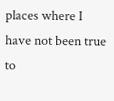places where I have not been true to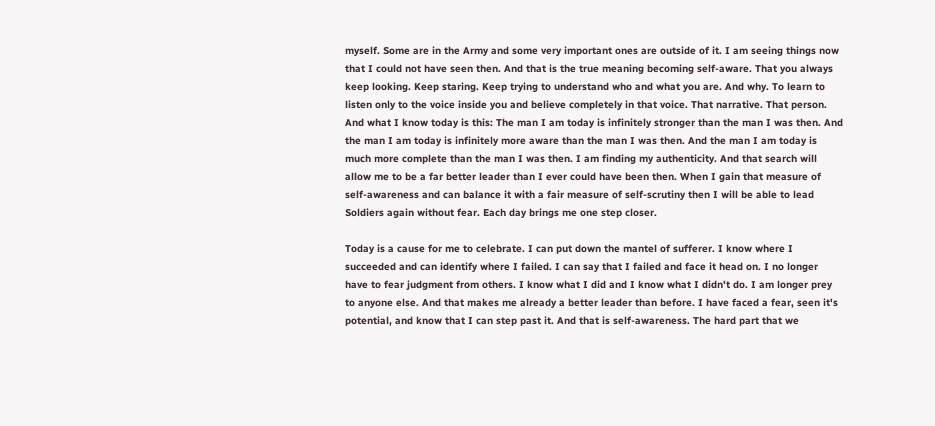myself. Some are in the Army and some very important ones are outside of it. I am seeing things now that I could not have seen then. And that is the true meaning becoming self-aware. That you always keep looking. Keep staring. Keep trying to understand who and what you are. And why. To learn to listen only to the voice inside you and believe completely in that voice. That narrative. That person. And what I know today is this: The man I am today is infinitely stronger than the man I was then. And the man I am today is infinitely more aware than the man I was then. And the man I am today is much more complete than the man I was then. I am finding my authenticity. And that search will allow me to be a far better leader than I ever could have been then. When I gain that measure of self-awareness and can balance it with a fair measure of self-scrutiny then I will be able to lead Soldiers again without fear. Each day brings me one step closer.

Today is a cause for me to celebrate. I can put down the mantel of sufferer. I know where I succeeded and can identify where I failed. I can say that I failed and face it head on. I no longer have to fear judgment from others. I know what I did and I know what I didn't do. I am longer prey to anyone else. And that makes me already a better leader than before. I have faced a fear, seen it's potential, and know that I can step past it. And that is self-awareness. The hard part that we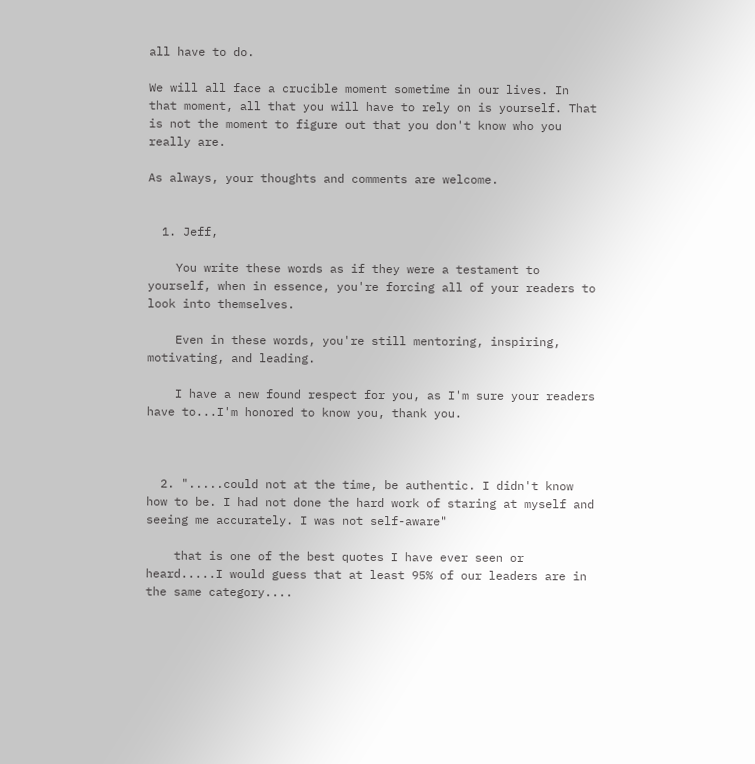all have to do.

We will all face a crucible moment sometime in our lives. In that moment, all that you will have to rely on is yourself. That is not the moment to figure out that you don't know who you really are.

As always, your thoughts and comments are welcome.


  1. Jeff,

    You write these words as if they were a testament to yourself, when in essence, you're forcing all of your readers to look into themselves.

    Even in these words, you're still mentoring, inspiring, motivating, and leading.

    I have a new found respect for you, as I'm sure your readers have to...I'm honored to know you, thank you.



  2. ".....could not at the time, be authentic. I didn't know how to be. I had not done the hard work of staring at myself and seeing me accurately. I was not self-aware"

    that is one of the best quotes I have ever seen or heard.....I would guess that at least 95% of our leaders are in the same category....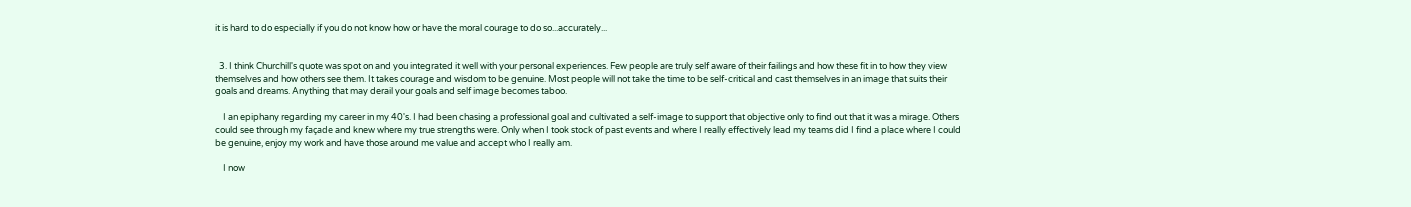it is hard to do especially if you do not know how or have the moral courage to do so...accurately...


  3. I think Churchill's quote was spot on and you integrated it well with your personal experiences. Few people are truly self aware of their failings and how these fit in to how they view themselves and how others see them. It takes courage and wisdom to be genuine. Most people will not take the time to be self-critical and cast themselves in an image that suits their goals and dreams. Anything that may derail your goals and self image becomes taboo.

    I an epiphany regarding my career in my 40's. I had been chasing a professional goal and cultivated a self-image to support that objective only to find out that it was a mirage. Others could see through my façade and knew where my true strengths were. Only when I took stock of past events and where I really effectively lead my teams did I find a place where I could be genuine, enjoy my work and have those around me value and accept who I really am.

    I now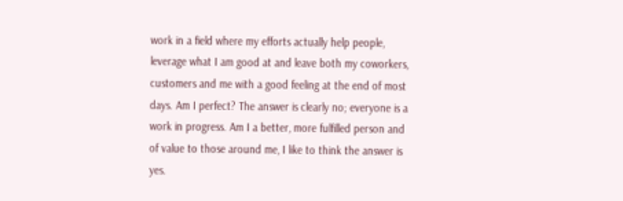work in a field where my efforts actually help people, leverage what I am good at and leave both my coworkers, customers and me with a good feeling at the end of most days. Am I perfect? The answer is clearly no; everyone is a work in progress. Am I a better, more fulfilled person and of value to those around me, I like to think the answer is yes.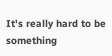It's really hard to be something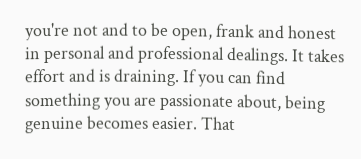you're not and to be open, frank and honest in personal and professional dealings. It takes effort and is draining. If you can find something you are passionate about, being genuine becomes easier. That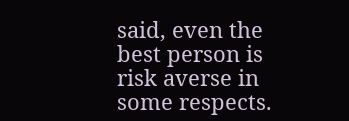said, even the best person is risk averse in some respects.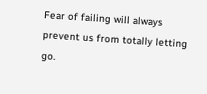Fear of failing will always prevent us from totally letting go.